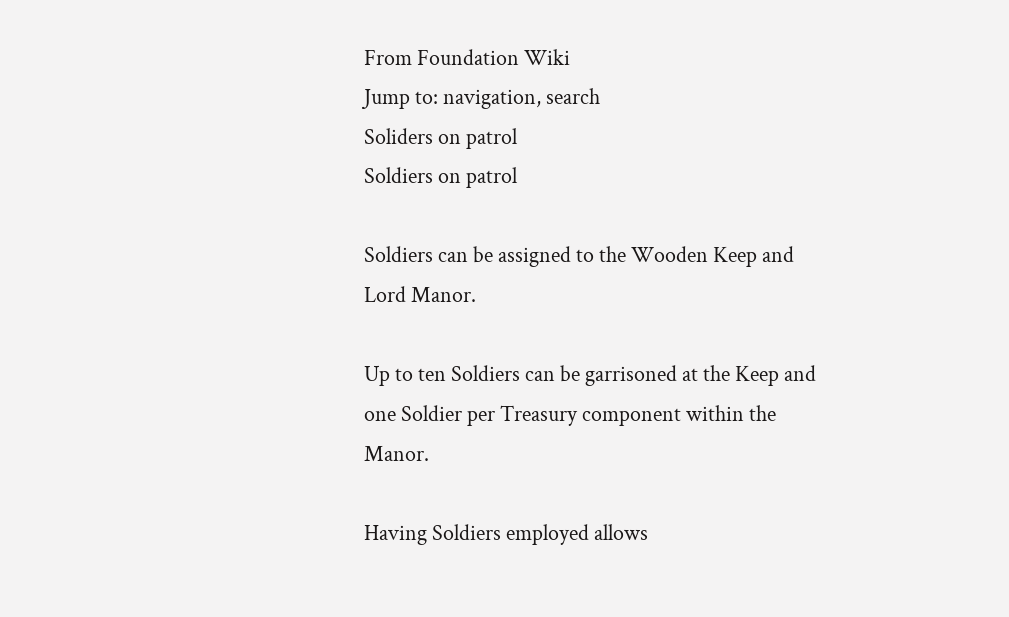From Foundation Wiki
Jump to: navigation, search
Soliders on patrol
Soldiers on patrol

Soldiers can be assigned to the Wooden Keep and Lord Manor.

Up to ten Soldiers can be garrisoned at the Keep and one Soldier per Treasury component within the Manor.

Having Soldiers employed allows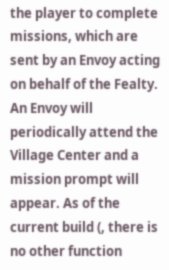the player to complete missions, which are sent by an Envoy acting on behalf of the Fealty. An Envoy will periodically attend the Village Center and a mission prompt will appear. As of the current build (, there is no other function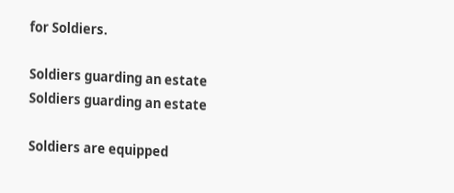for Soldiers.

Soldiers guarding an estate
Soldiers guarding an estate

Soldiers are equipped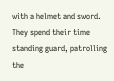with a helmet and sword. They spend their time standing guard, patrolling the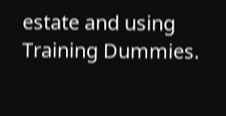estate and using Training Dummies.